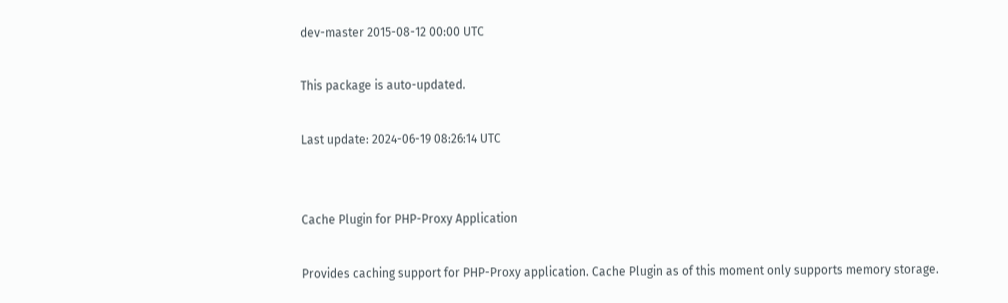dev-master 2015-08-12 00:00 UTC

This package is auto-updated.

Last update: 2024-06-19 08:26:14 UTC


Cache Plugin for PHP-Proxy Application

Provides caching support for PHP-Proxy application. Cache Plugin as of this moment only supports memory storage.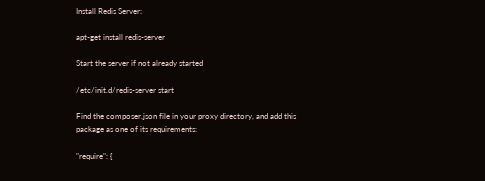Install Redis Server:

apt-get install redis-server

Start the server if not already started

/etc/init.d/redis-server start

Find the composer.json file in your proxy directory, and add this package as one of its requirements:

"require": {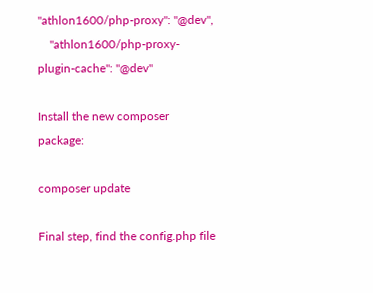"athlon1600/php-proxy": "@dev",
    "athlon1600/php-proxy-plugin-cache": "@dev"

Install the new composer package:

composer update

Final step, find the config.php file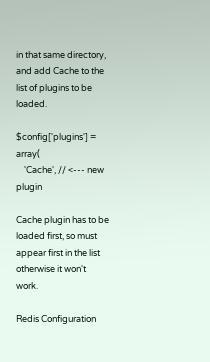in that same directory, and add Cache to the list of plugins to be loaded.

$config['plugins'] = array(
    'Cache', // <--- new plugin

Cache plugin has to be loaded first, so must appear first in the list otherwise it won't work.

Redis Configuration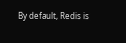By default, Redis is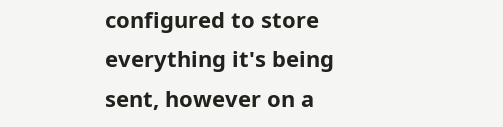configured to store everything it's being sent, however on a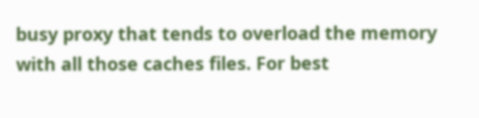busy proxy that tends to overload the memory with all those caches files. For best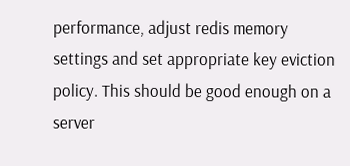performance, adjust redis memory settings and set appropriate key eviction policy. This should be good enough on a server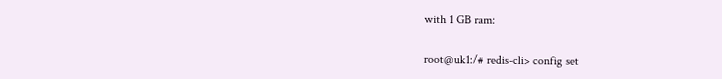with 1 GB ram:

root@uk1:/# redis-cli> config set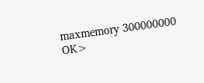maxmemory 300000000
OK>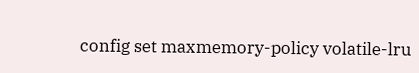config set maxmemory-policy volatile-lru